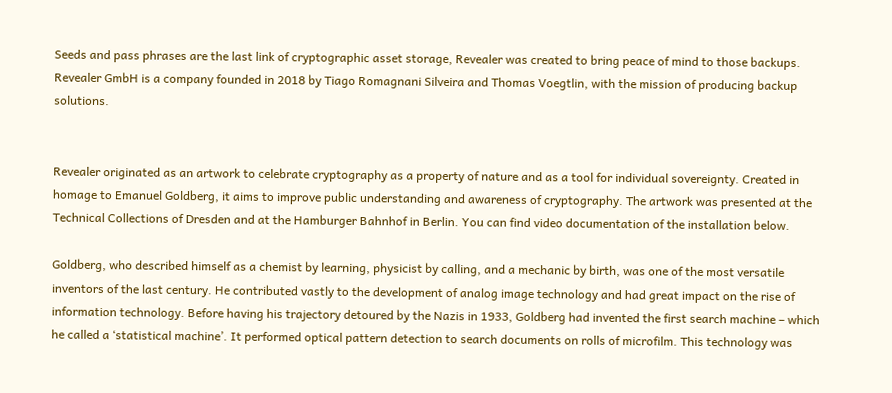Seeds and pass phrases are the last link of cryptographic asset storage, Revealer was created to bring peace of mind to those backups. Revealer GmbH is a company founded in 2018 by Tiago Romagnani Silveira and Thomas Voegtlin, with the mission of producing backup solutions.


Revealer originated as an artwork to celebrate cryptography as a property of nature and as a tool for individual sovereignty. Created in homage to Emanuel Goldberg, it aims to improve public understanding and awareness of cryptography. The artwork was presented at the Technical Collections of Dresden and at the Hamburger Bahnhof in Berlin. You can find video documentation of the installation below.

Goldberg, who described himself as a chemist by learning, physicist by calling, and a mechanic by birth, was one of the most versatile inventors of the last century. He contributed vastly to the development of analog image technology and had great impact on the rise of information technology. Before having his trajectory detoured by the Nazis in 1933, Goldberg had invented the first search machine – which he called a ‘statistical machine’. It performed optical pattern detection to search documents on rolls of microfilm. This technology was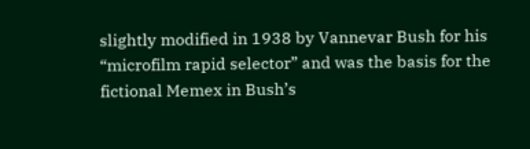slightly modified in 1938 by Vannevar Bush for his “microfilm rapid selector” and was the basis for the fictional Memex in Bush’s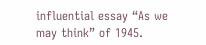influential essay “As we may think” of 1945.